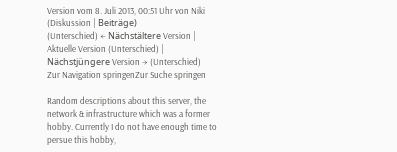Version vom 8. Juli 2013, 00:51 Uhr von Niki (Diskussion | Beiträge)
(Unterschied) ← Nächstältere Version | Aktuelle Version (Unterschied) | Nächstjüngere Version → (Unterschied)
Zur Navigation springenZur Suche springen

Random descriptions about this server, the network & infrastructure which was a former hobby. Currently I do not have enough time to persue this hobby,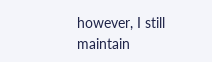however, I still maintain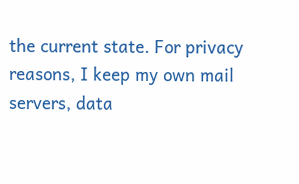the current state. For privacy reasons, I keep my own mail servers, data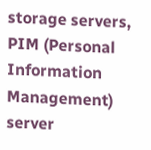storage servers, PIM (Personal Information Management) server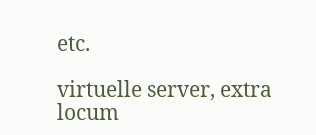etc.

virtuelle server, extra locum